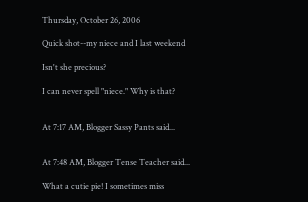Thursday, October 26, 2006

Quick shot--my niece and I last weekend

Isn't she precious?

I can never spell "niece." Why is that?


At 7:17 AM, Blogger Sassy Pants said...


At 7:48 AM, Blogger Tense Teacher said...

What a cutie pie! I sometimes miss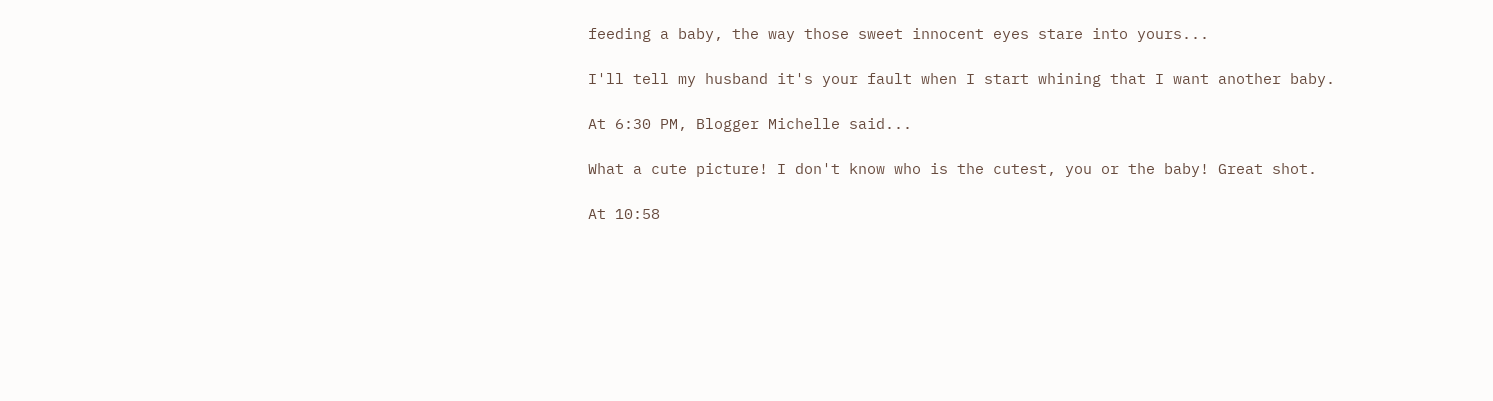feeding a baby, the way those sweet innocent eyes stare into yours...

I'll tell my husband it's your fault when I start whining that I want another baby.

At 6:30 PM, Blogger Michelle said...

What a cute picture! I don't know who is the cutest, you or the baby! Great shot.

At 10:58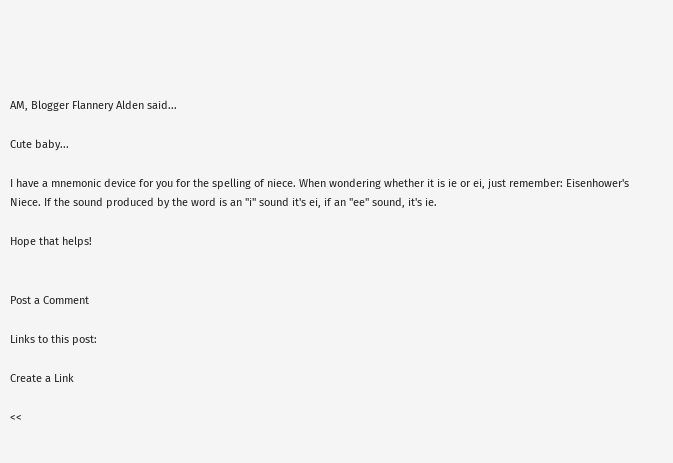AM, Blogger Flannery Alden said...

Cute baby...

I have a mnemonic device for you for the spelling of niece. When wondering whether it is ie or ei, just remember: Eisenhower's Niece. If the sound produced by the word is an "i" sound it's ei, if an "ee" sound, it's ie.

Hope that helps!


Post a Comment

Links to this post:

Create a Link

<<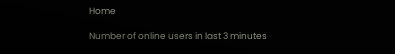Home

Number of online users in last 3 minutes